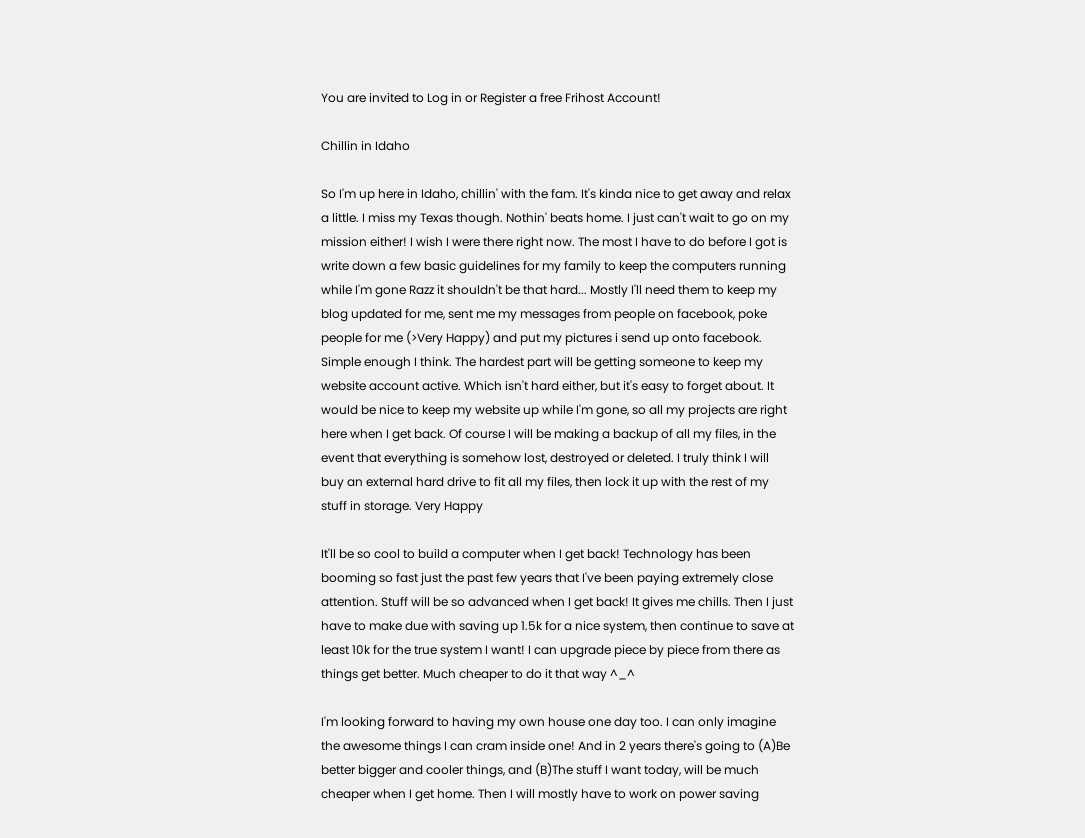You are invited to Log in or Register a free Frihost Account!

Chillin in Idaho

So I'm up here in Idaho, chillin' with the fam. It's kinda nice to get away and relax a little. I miss my Texas though. Nothin' beats home. I just can't wait to go on my mission either! I wish I were there right now. The most I have to do before I got is write down a few basic guidelines for my family to keep the computers running while I'm gone Razz it shouldn't be that hard... Mostly I'll need them to keep my blog updated for me, sent me my messages from people on facebook, poke people for me (>Very Happy) and put my pictures i send up onto facebook. Simple enough I think. The hardest part will be getting someone to keep my website account active. Which isn't hard either, but it's easy to forget about. It would be nice to keep my website up while I'm gone, so all my projects are right here when I get back. Of course I will be making a backup of all my files, in the event that everything is somehow lost, destroyed or deleted. I truly think I will buy an external hard drive to fit all my files, then lock it up with the rest of my stuff in storage. Very Happy

It'll be so cool to build a computer when I get back! Technology has been booming so fast just the past few years that I've been paying extremely close attention. Stuff will be so advanced when I get back! It gives me chills. Then I just have to make due with saving up 1.5k for a nice system, then continue to save at least 10k for the true system I want! I can upgrade piece by piece from there as things get better. Much cheaper to do it that way ^_^

I'm looking forward to having my own house one day too. I can only imagine the awesome things I can cram inside one! And in 2 years there's going to (A)Be better bigger and cooler things, and (B)The stuff I want today, will be much cheaper when I get home. Then I will mostly have to work on power saving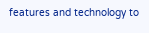features and technology to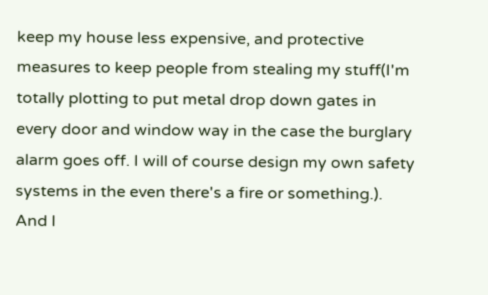keep my house less expensive, and protective measures to keep people from stealing my stuff(I'm totally plotting to put metal drop down gates in every door and window way in the case the burglary alarm goes off. I will of course design my own safety systems in the even there's a fire or something.). And I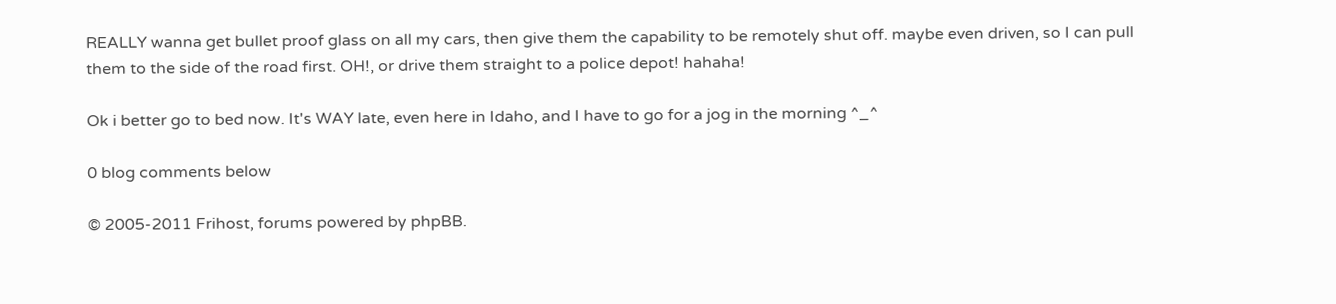REALLY wanna get bullet proof glass on all my cars, then give them the capability to be remotely shut off. maybe even driven, so I can pull them to the side of the road first. OH!, or drive them straight to a police depot! hahaha!

Ok i better go to bed now. It's WAY late, even here in Idaho, and I have to go for a jog in the morning ^_^

0 blog comments below

© 2005-2011 Frihost, forums powered by phpBB.